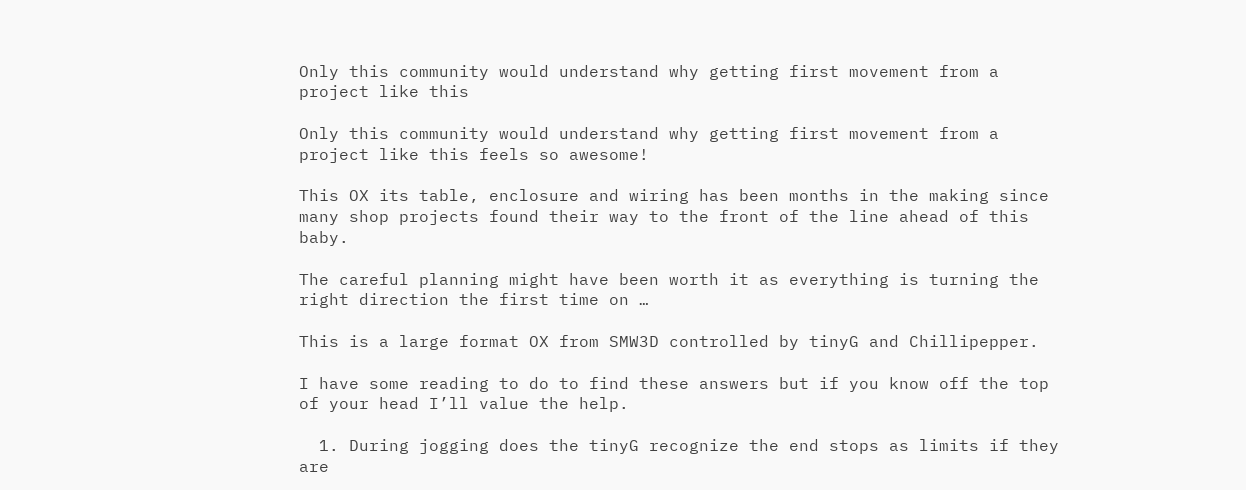Only this community would understand why getting first movement from a project like this

Only this community would understand why getting first movement from a project like this feels so awesome!

This OX its table, enclosure and wiring has been months in the making since many shop projects found their way to the front of the line ahead of this baby.

The careful planning might have been worth it as everything is turning the right direction the first time on …

This is a large format OX from SMW3D controlled by tinyG and Chillipepper.

I have some reading to do to find these answers but if you know off the top of your head I’ll value the help.

  1. During jogging does the tinyG recognize the end stops as limits if they are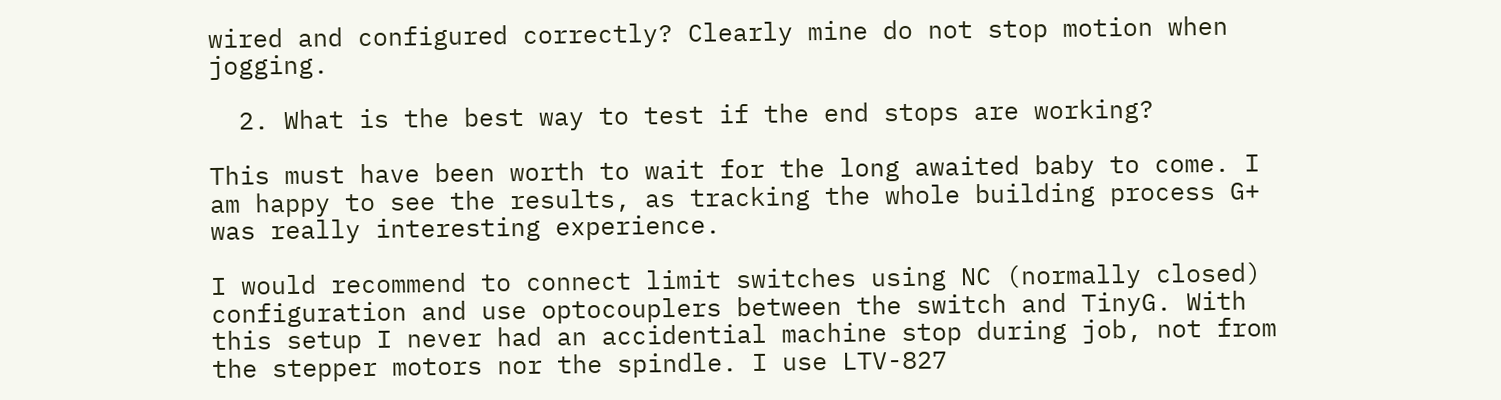wired and configured correctly? Clearly mine do not stop motion when jogging.

  2. What is the best way to test if the end stops are working?

This must have been worth to wait for the long awaited baby to come. I am happy to see the results, as tracking the whole building process G+ was really interesting experience.

I would recommend to connect limit switches using NC (normally closed) configuration and use optocouplers between the switch and TinyG. With this setup I never had an accidential machine stop during job, not from the stepper motors nor the spindle. I use LTV-827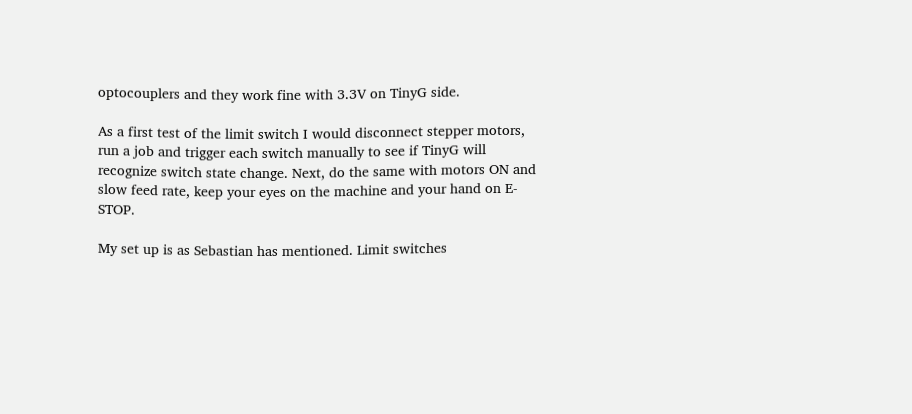optocouplers and they work fine with 3.3V on TinyG side.

As a first test of the limit switch I would disconnect stepper motors, run a job and trigger each switch manually to see if TinyG will recognize switch state change. Next, do the same with motors ON and slow feed rate, keep your eyes on the machine and your hand on E-STOP.

My set up is as Sebastian has mentioned. Limit switches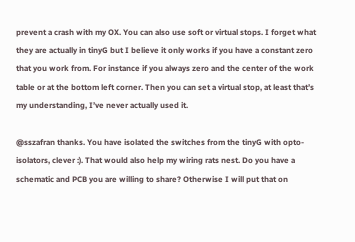prevent a crash with my OX. You can also use soft or virtual stops. I forget what they are actually in tinyG but I believe it only works if you have a constant zero that you work from. For instance if you always zero and the center of the work table or at the bottom left corner. Then you can set a virtual stop, at least that’s my understanding, I’ve never actually used it.

@sszafran thanks. You have isolated the switches from the tinyG with opto-isolators, clever :). That would also help my wiring rats nest. Do you have a schematic and PCB you are willing to share? Otherwise I will put that on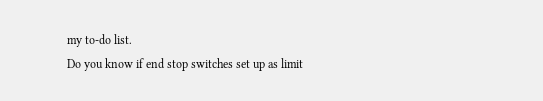my to-do list.
Do you know if end stop switches set up as limit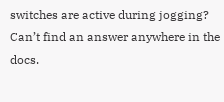switches are active during jogging? Can’t find an answer anywhere in the docs.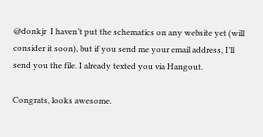@donkjr  I haven’t put the schematics on any website yet (will consider it soon), but if you send me your email address, I’ll send you the file. I already texted you via Hangout.

Congrats, looks awesome.